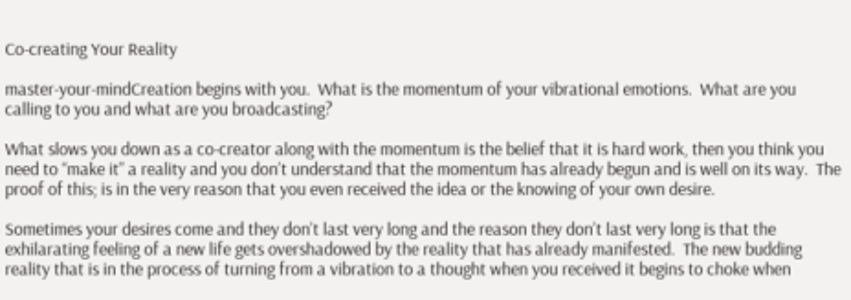Co-creating Your Reality

master-your-mindCreation begins with you.  What is the momentum of your vibrational emotions.  What are you calling to you and what are you broadcasting?

What slows you down as a co-creator along with the momentum is the belief that it is hard work, then you think you need to “make it” a reality and you don’t understand that the momentum has already begun and is well on its way.  The proof of this; is in the very reason that you even received the idea or the knowing of your own desire.

Sometimes your desires come and they don’t last very long and the reason they don’t last very long is that the exhilarating feeling of a new life gets overshadowed by the reality that has already manifested.  The new budding reality that is in the process of turning from a vibration to a thought when you received it begins to choke when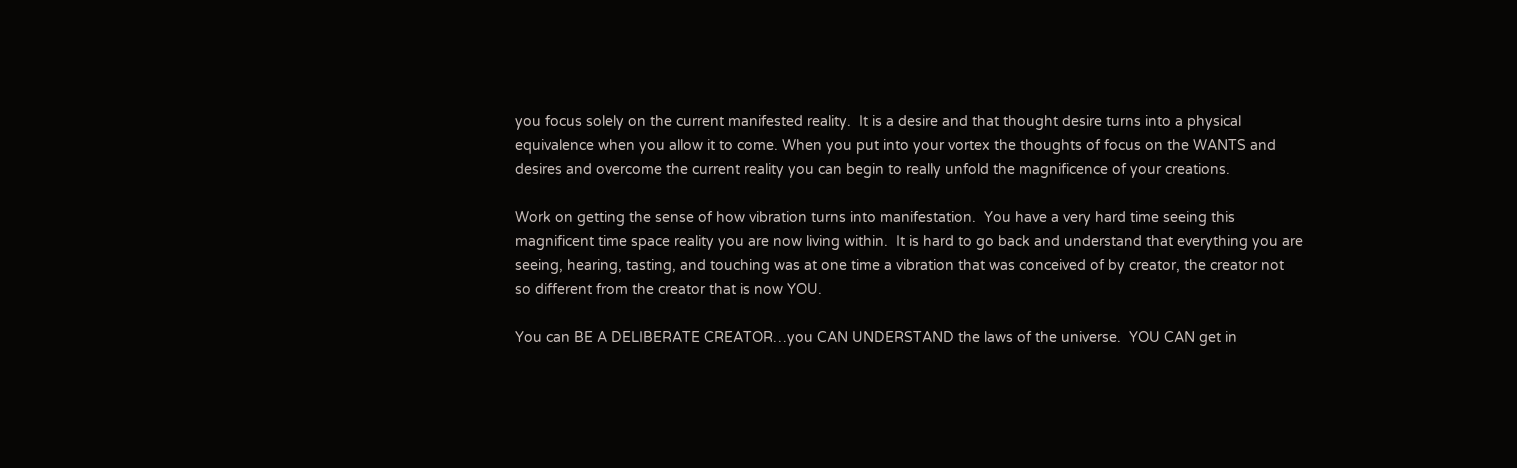you focus solely on the current manifested reality.  It is a desire and that thought desire turns into a physical equivalence when you allow it to come. When you put into your vortex the thoughts of focus on the WANTS and desires and overcome the current reality you can begin to really unfold the magnificence of your creations.

Work on getting the sense of how vibration turns into manifestation.  You have a very hard time seeing this magnificent time space reality you are now living within.  It is hard to go back and understand that everything you are seeing, hearing, tasting, and touching was at one time a vibration that was conceived of by creator, the creator not so different from the creator that is now YOU.

You can BE A DELIBERATE CREATOR…you CAN UNDERSTAND the laws of the universe.  YOU CAN get in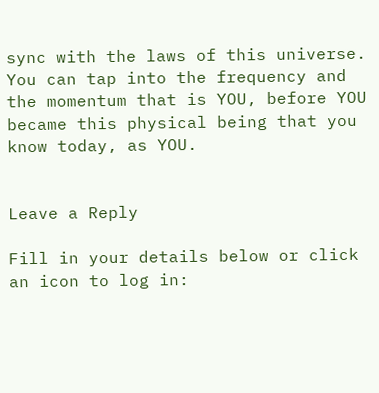sync with the laws of this universe.   You can tap into the frequency and the momentum that is YOU, before YOU became this physical being that you know today, as YOU.


Leave a Reply

Fill in your details below or click an icon to log in: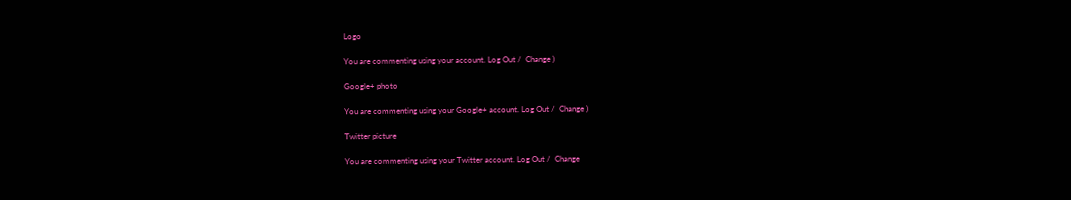Logo

You are commenting using your account. Log Out /  Change )

Google+ photo

You are commenting using your Google+ account. Log Out /  Change )

Twitter picture

You are commenting using your Twitter account. Log Out /  Change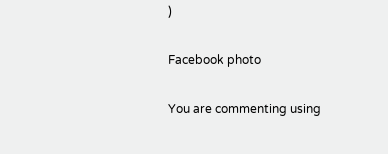)

Facebook photo

You are commenting using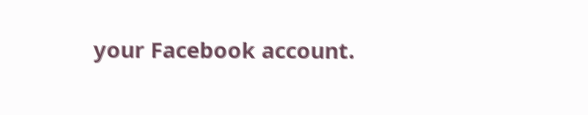your Facebook account.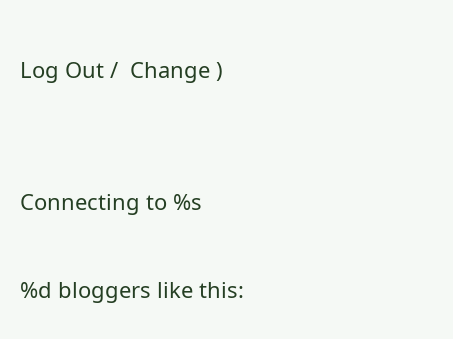Log Out /  Change )


Connecting to %s

%d bloggers like this: